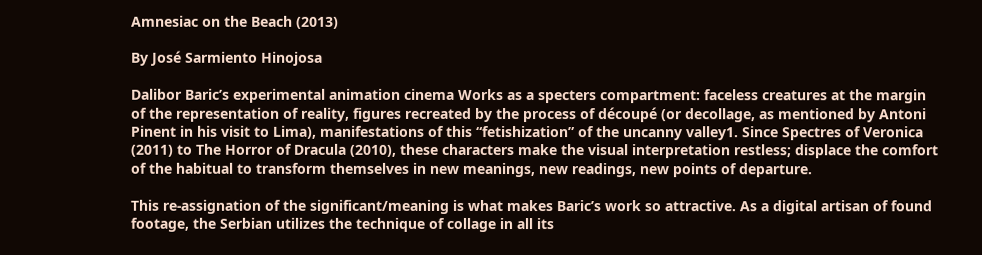Amnesiac on the Beach (2013)

By José Sarmiento Hinojosa

Dalibor Baric’s experimental animation cinema Works as a specters compartment: faceless creatures at the margin of the representation of reality, figures recreated by the process of découpé (or decollage, as mentioned by Antoni Pinent in his visit to Lima), manifestations of this “fetishization” of the uncanny valley1. Since Spectres of Veronica (2011) to The Horror of Dracula (2010), these characters make the visual interpretation restless; displace the comfort of the habitual to transform themselves in new meanings, new readings, new points of departure.

This re-assignation of the significant/meaning is what makes Baric’s work so attractive. As a digital artisan of found footage, the Serbian utilizes the technique of collage in all its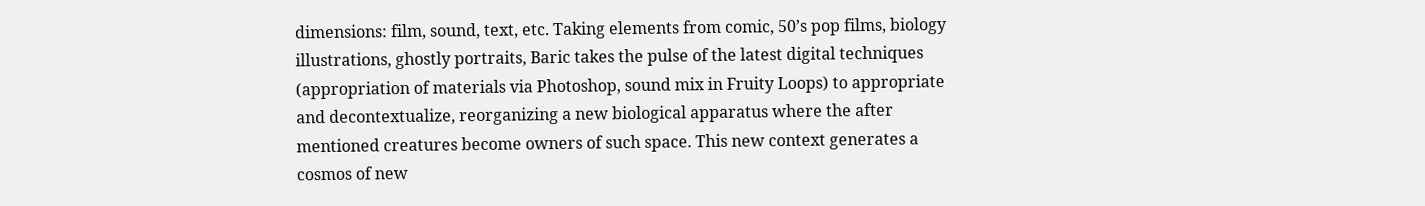dimensions: film, sound, text, etc. Taking elements from comic, 50’s pop films, biology illustrations, ghostly portraits, Baric takes the pulse of the latest digital techniques (appropriation of materials via Photoshop, sound mix in Fruity Loops) to appropriate and decontextualize, reorganizing a new biological apparatus where the after mentioned creatures become owners of such space. This new context generates a cosmos of new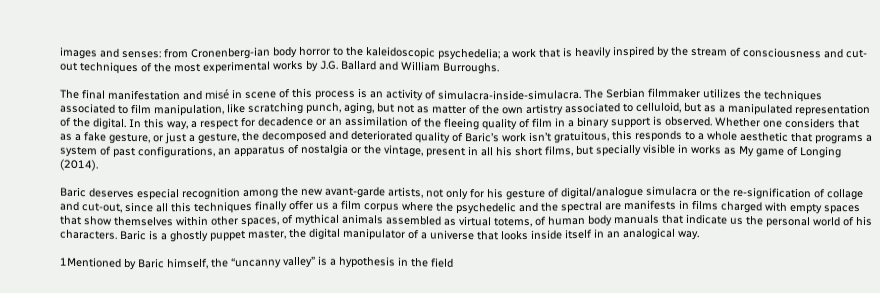images and senses: from Cronenberg-ian body horror to the kaleidoscopic psychedelia; a work that is heavily inspired by the stream of consciousness and cut-out techniques of the most experimental works by J.G. Ballard and William Burroughs.

The final manifestation and misé in scene of this process is an activity of simulacra-inside-simulacra. The Serbian filmmaker utilizes the techniques associated to film manipulation, like scratching punch, aging, but not as matter of the own artistry associated to celluloid, but as a manipulated representation of the digital. In this way, a respect for decadence or an assimilation of the fleeing quality of film in a binary support is observed. Whether one considers that as a fake gesture, or just a gesture, the decomposed and deteriorated quality of Baric’s work isn’t gratuitous, this responds to a whole aesthetic that programs a system of past configurations, an apparatus of nostalgia or the vintage, present in all his short films, but specially visible in works as My game of Longing (2014).

Baric deserves especial recognition among the new avant-garde artists, not only for his gesture of digital/analogue simulacra or the re-signification of collage and cut-out, since all this techniques finally offer us a film corpus where the psychedelic and the spectral are manifests in films charged with empty spaces that show themselves within other spaces, of mythical animals assembled as virtual totems, of human body manuals that indicate us the personal world of his characters. Baric is a ghostly puppet master, the digital manipulator of a universe that looks inside itself in an analogical way.

1Mentioned by Baric himself, the “uncanny valley” is a hypothesis in the field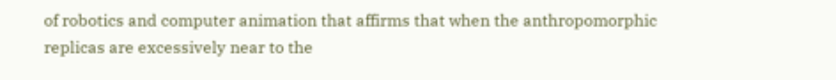of robotics and computer animation that affirms that when the anthropomorphic replicas are excessively near to the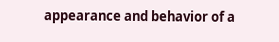appearance and behavior of a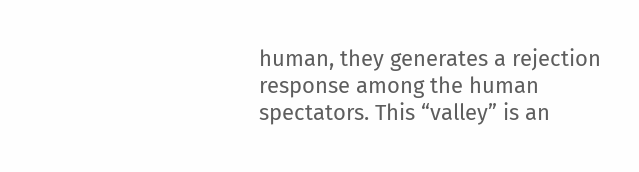human, they generates a rejection response among the human spectators. This “valley” is an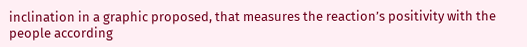inclination in a graphic proposed, that measures the reaction’s positivity with the people according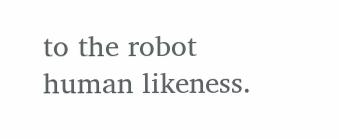to the robot human likeness.